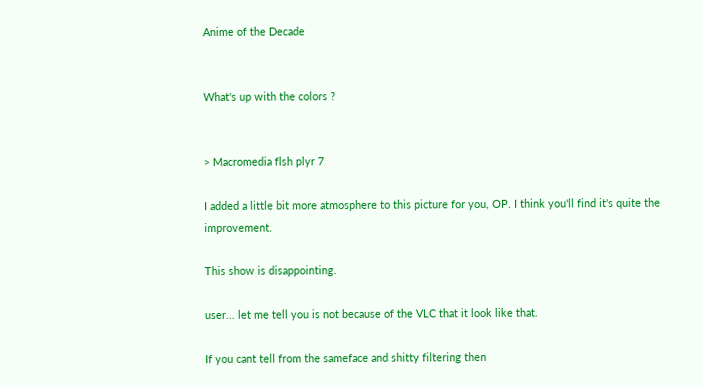Anime of the Decade


What's up with the colors ?


> Macromedia flsh plyr 7

I added a little bit more atmosphere to this picture for you, OP. I think you'll find it's quite the improvement.

This show is disappointing.

user... let me tell you is not because of the VLC that it look like that.

If you cant tell from the sameface and shitty filtering then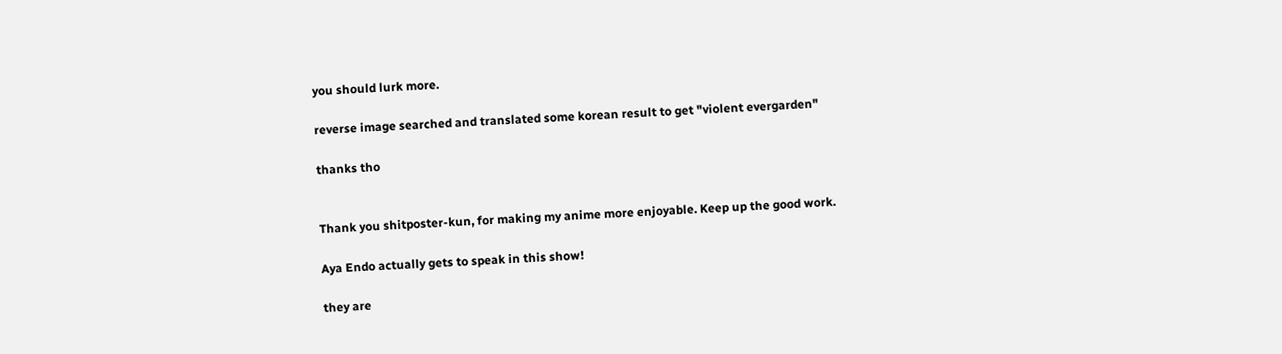you should lurk more.

reverse image searched and translated some korean result to get "violent evergarden"

thanks tho


Thank you shitposter-kun, for making my anime more enjoyable. Keep up the good work.

Aya Endo actually gets to speak in this show!

they are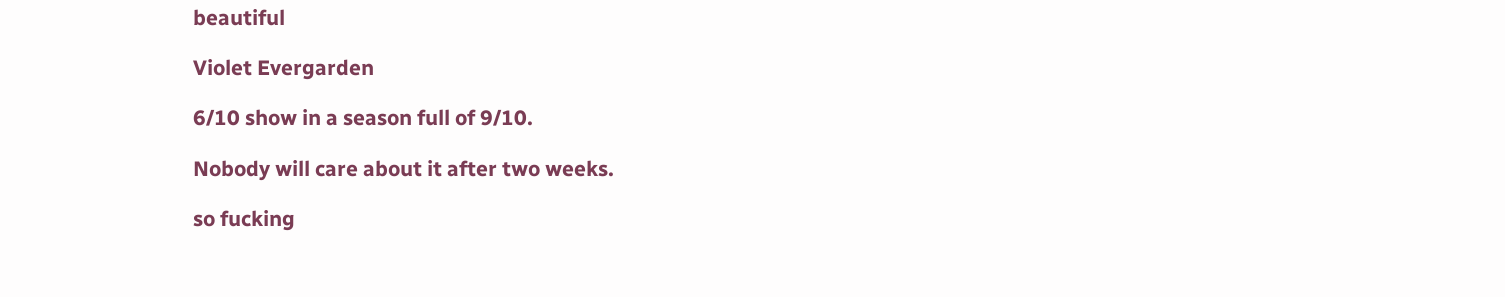beautiful

Violet Evergarden

6/10 show in a season full of 9/10.

Nobody will care about it after two weeks.

so fucking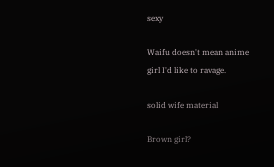sexy

Waifu doesn't mean anime girl I'd like to ravage.

solid wife material

Brown girl?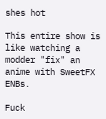shes hot

This entire show is like watching a modder "fix" an anime with SweetFX ENBs.

Fuck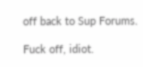off back to Sup Forums.

Fuck off, idiot.